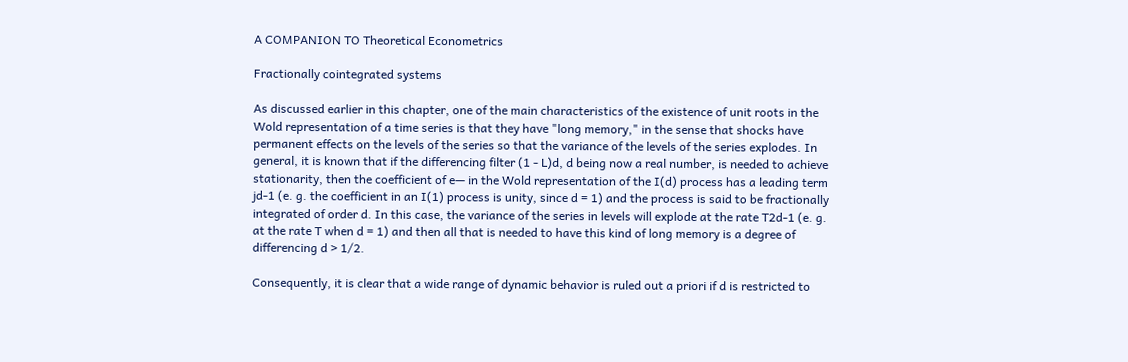A COMPANION TO Theoretical Econometrics

Fractionally cointegrated systems

As discussed earlier in this chapter, one of the main characteristics of the existence of unit roots in the Wold representation of a time series is that they have "long memory," in the sense that shocks have permanent effects on the levels of the series so that the variance of the levels of the series explodes. In general, it is known that if the differencing filter (1 - L)d, d being now a real number, is needed to achieve stationarity, then the coefficient of e— in the Wold representation of the I(d) process has a leading term jd-1 (e. g. the coefficient in an I(1) process is unity, since d = 1) and the process is said to be fractionally integrated of order d. In this case, the variance of the series in levels will explode at the rate T2d-1 (e. g. at the rate T when d = 1) and then all that is needed to have this kind of long memory is a degree of differencing d > 1/2.

Consequently, it is clear that a wide range of dynamic behavior is ruled out a priori if d is restricted to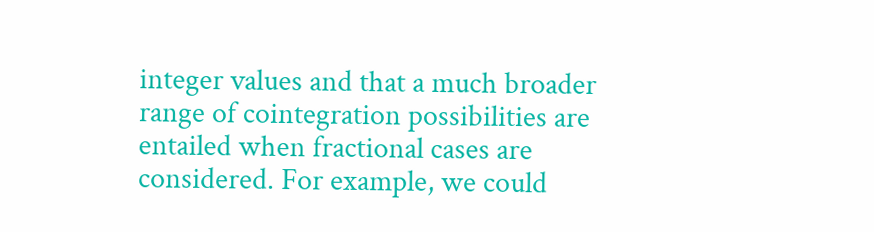integer values and that a much broader range of cointegration possibilities are entailed when fractional cases are considered. For example, we could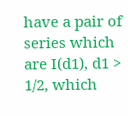have a pair of series which are I(d1), d1 > 1/2, which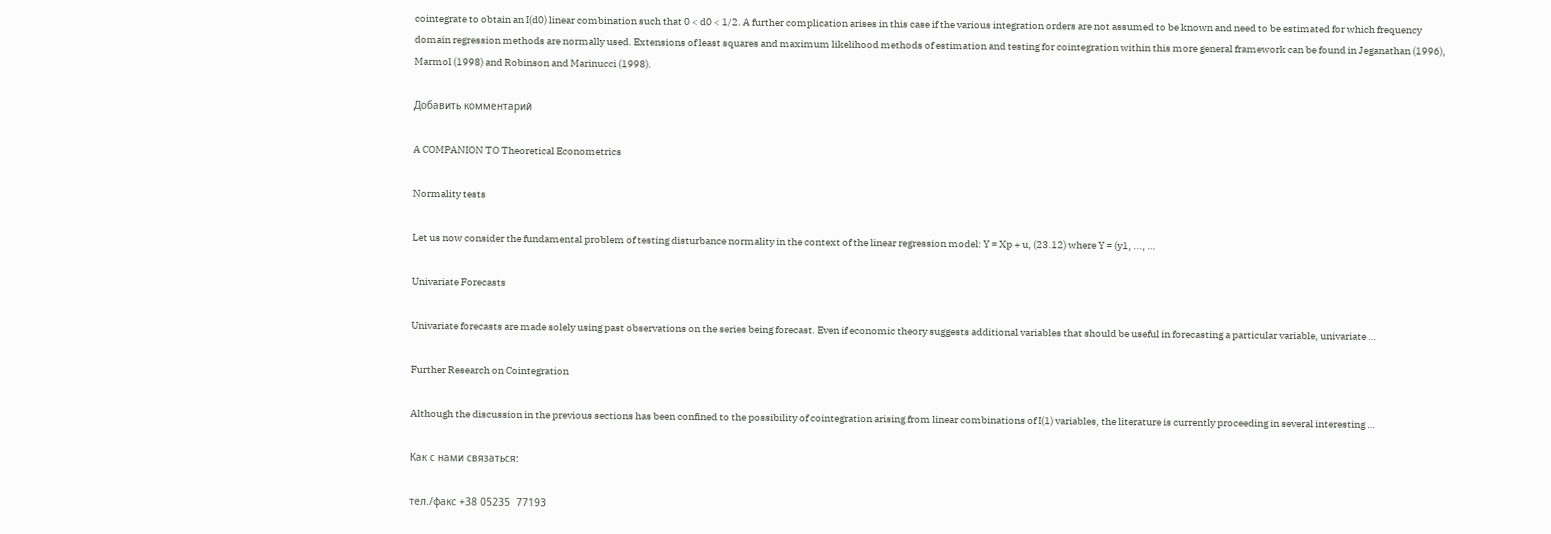cointegrate to obtain an I(d0) linear combination such that 0 < d0 < 1/2. A further complication arises in this case if the various integration orders are not assumed to be known and need to be estimated for which frequency domain regression methods are normally used. Extensions of least squares and maximum likelihood methods of estimation and testing for cointegration within this more general framework can be found in Jeganathan (1996), Marmol (1998) and Robinson and Marinucci (1998).

Добавить комментарий

A COMPANION TO Theoretical Econometrics

Normality tests

Let us now consider the fundamental problem of testing disturbance normality in the context of the linear regression model: Y = Xp + u, (23.12) where Y = (y1, ..., …

Univariate Forecasts

Univariate forecasts are made solely using past observations on the series being forecast. Even if economic theory suggests additional variables that should be useful in forecasting a particular variable, univariate …

Further Research on Cointegration

Although the discussion in the previous sections has been confined to the possibility of cointegration arising from linear combinations of I(1) variables, the literature is currently proceeding in several interesting …

Как с нами связаться:

тел./факс +38 05235  77193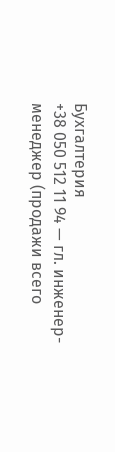Бухгалтерия
+38 050 512 11 94 — гл. инженер-менеджер (продажи всего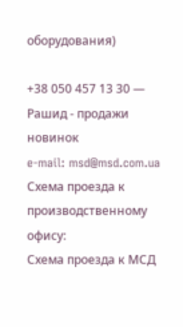оборудования)

+38 050 457 13 30 — Рашид - продажи новинок
e-mail: msd@msd.com.ua
Схема проезда к производственному офису:
Схема проезда к МСД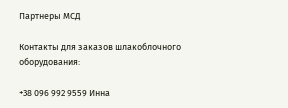Партнеры МСД

Контакты для заказов шлакоблочного оборудования:

+38 096 992 9559 Инна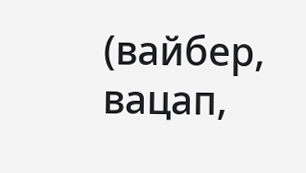(вайбер, вацап,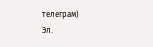телеграм)
Эл.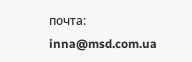почта: inna@msd.com.ua